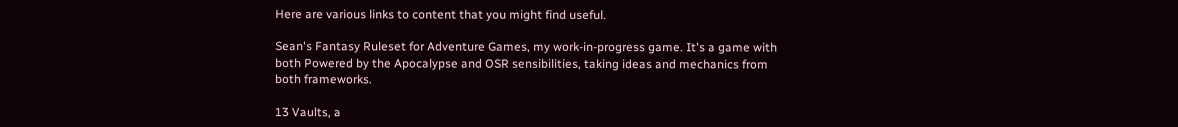Here are various links to content that you might find useful.

Sean's Fantasy Ruleset for Adventure Games, my work-in-progress game. It's a game with both Powered by the Apocalypse and OSR sensibilities, taking ideas and mechanics from both frameworks.

13 Vaults, a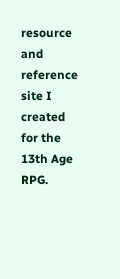resource and reference site I created for the 13th Age RPG.